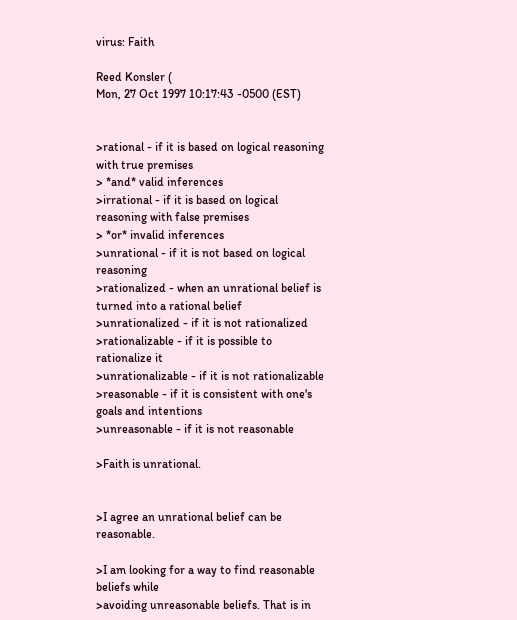virus: Faith

Reed Konsler (
Mon, 27 Oct 1997 10:17:43 -0500 (EST)


>rational - if it is based on logical reasoning with true premises
> *and* valid inferences
>irrational - if it is based on logical reasoning with false premises
> *or* invalid inferences
>unrational - if it is not based on logical reasoning
>rationalized - when an unrational belief is turned into a rational belief
>unrationalized - if it is not rationalized
>rationalizable - if it is possible to rationalize it
>unrationalizable - if it is not rationalizable
>reasonable - if it is consistent with one's goals and intentions
>unreasonable - if it is not reasonable

>Faith is unrational.


>I agree an unrational belief can be reasonable.

>I am looking for a way to find reasonable beliefs while
>avoiding unreasonable beliefs. That is in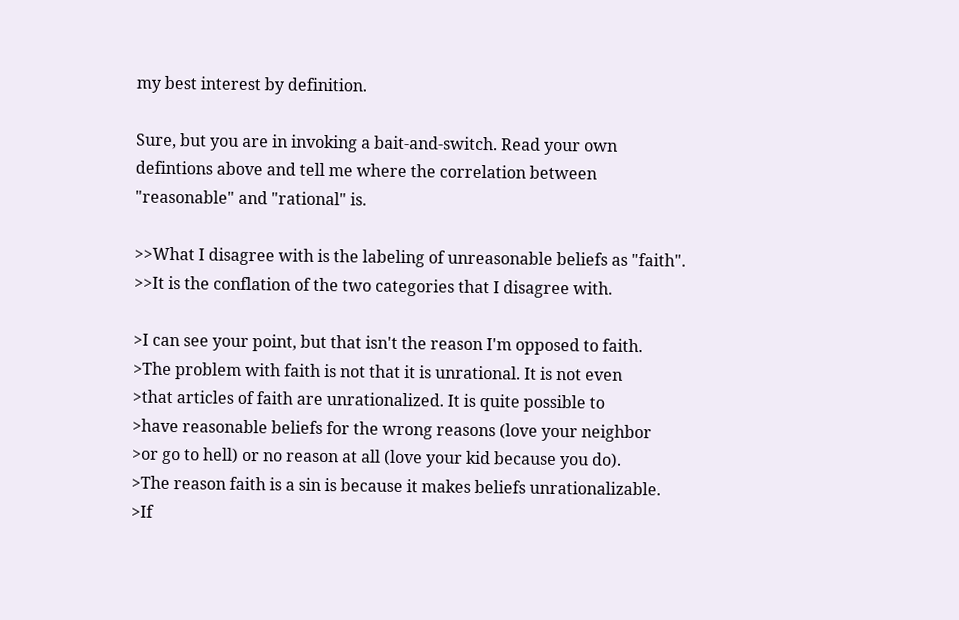my best interest by definition.

Sure, but you are in invoking a bait-and-switch. Read your own
defintions above and tell me where the correlation between
"reasonable" and "rational" is.

>>What I disagree with is the labeling of unreasonable beliefs as "faith".
>>It is the conflation of the two categories that I disagree with.

>I can see your point, but that isn't the reason I'm opposed to faith.
>The problem with faith is not that it is unrational. It is not even
>that articles of faith are unrationalized. It is quite possible to
>have reasonable beliefs for the wrong reasons (love your neighbor
>or go to hell) or no reason at all (love your kid because you do).
>The reason faith is a sin is because it makes beliefs unrationalizable.
>If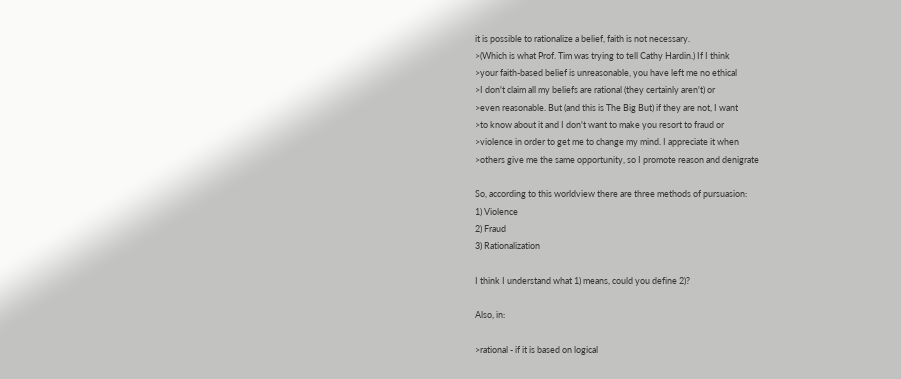it is possible to rationalize a belief, faith is not necessary.
>(Which is what Prof. Tim was trying to tell Cathy Hardin.) If I think
>your faith-based belief is unreasonable, you have left me no ethical
>I don't claim all my beliefs are rational (they certainly aren't) or
>even reasonable. But (and this is The Big But) if they are not, I want
>to know about it and I don't want to make you resort to fraud or
>violence in order to get me to change my mind. I appreciate it when
>others give me the same opportunity, so I promote reason and denigrate

So, according to this worldview there are three methods of pursuasion:
1) Violence
2) Fraud
3) Rationalization

I think I understand what 1) means, could you define 2)?

Also, in:

>rational - if it is based on logical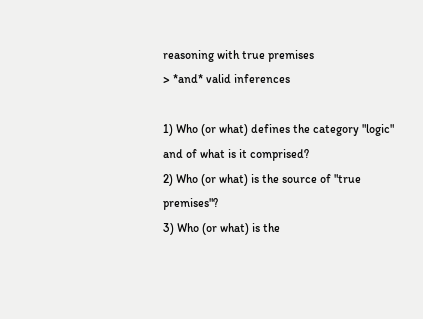reasoning with true premises
> *and* valid inferences

1) Who (or what) defines the category "logic" and of what is it comprised?
2) Who (or what) is the source of "true premises"?
3) Who (or what) is the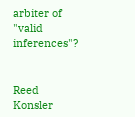arbiter of "valid inferences"?


Reed Konsler